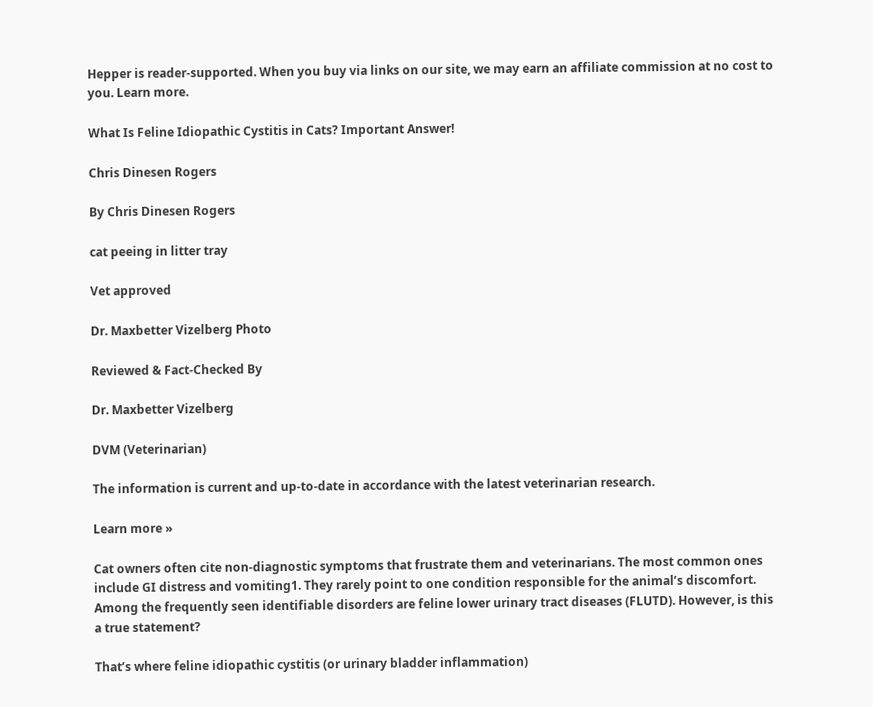Hepper is reader-supported. When you buy via links on our site, we may earn an affiliate commission at no cost to you. Learn more.

What Is Feline Idiopathic Cystitis in Cats? Important Answer!

Chris Dinesen Rogers

By Chris Dinesen Rogers

cat peeing in litter tray

Vet approved

Dr. Maxbetter Vizelberg Photo

Reviewed & Fact-Checked By

Dr. Maxbetter Vizelberg

DVM (Veterinarian)

The information is current and up-to-date in accordance with the latest veterinarian research.

Learn more »

Cat owners often cite non-diagnostic symptoms that frustrate them and veterinarians. The most common ones include GI distress and vomiting1. They rarely point to one condition responsible for the animal’s discomfort. Among the frequently seen identifiable disorders are feline lower urinary tract diseases (FLUTD). However, is this a true statement?

That’s where feline idiopathic cystitis (or urinary bladder inflammation)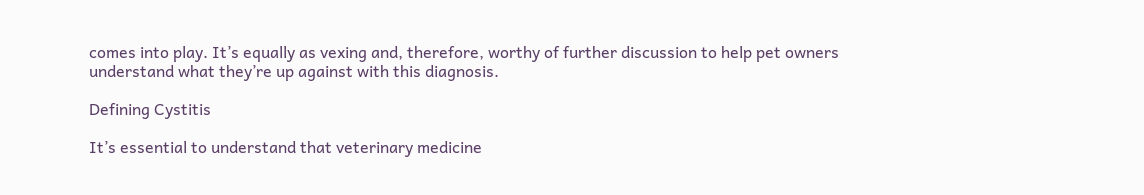comes into play. It’s equally as vexing and, therefore, worthy of further discussion to help pet owners understand what they’re up against with this diagnosis.

Defining Cystitis

It’s essential to understand that veterinary medicine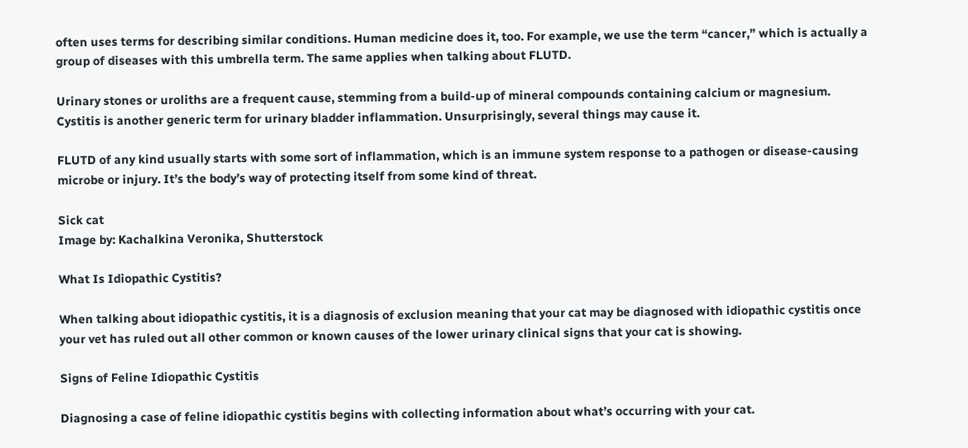often uses terms for describing similar conditions. Human medicine does it, too. For example, we use the term “cancer,” which is actually a group of diseases with this umbrella term. The same applies when talking about FLUTD.

Urinary stones or uroliths are a frequent cause, stemming from a build-up of mineral compounds containing calcium or magnesium. Cystitis is another generic term for urinary bladder inflammation. Unsurprisingly, several things may cause it.

FLUTD of any kind usually starts with some sort of inflammation, which is an immune system response to a pathogen or disease-causing microbe or injury. It’s the body’s way of protecting itself from some kind of threat.

Sick cat
Image by: Kachalkina Veronika, Shutterstock

What Is Idiopathic Cystitis?

When talking about idiopathic cystitis, it is a diagnosis of exclusion meaning that your cat may be diagnosed with idiopathic cystitis once your vet has ruled out all other common or known causes of the lower urinary clinical signs that your cat is showing.

Signs of Feline Idiopathic Cystitis

Diagnosing a case of feline idiopathic cystitis begins with collecting information about what’s occurring with your cat.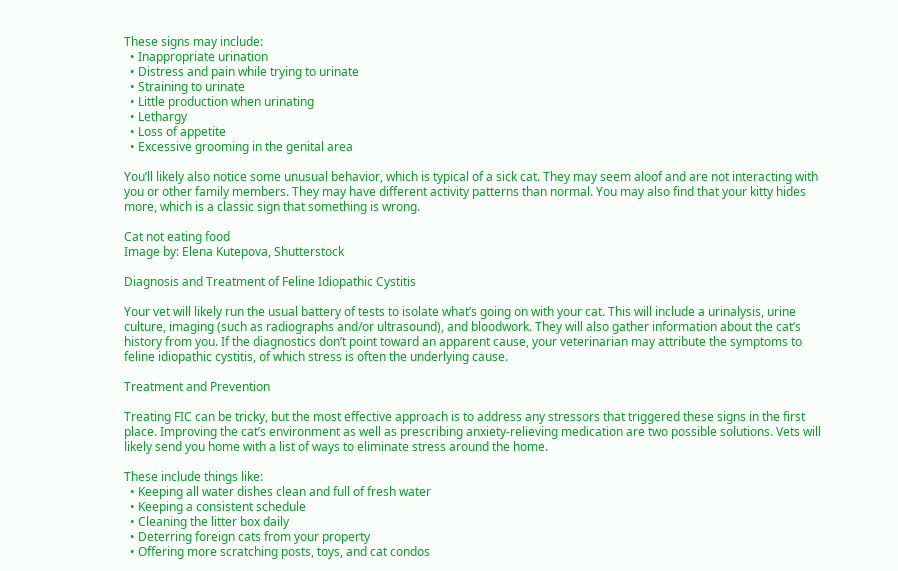These signs may include:
  • Inappropriate urination
  • Distress and pain while trying to urinate
  • Straining to urinate
  • Little production when urinating
  • Lethargy
  • Loss of appetite
  • Excessive grooming in the genital area

You’ll likely also notice some unusual behavior, which is typical of a sick cat. They may seem aloof and are not interacting with you or other family members. They may have different activity patterns than normal. You may also find that your kitty hides more, which is a classic sign that something is wrong.

Cat not eating food
Image by: Elena Kutepova, Shutterstock

Diagnosis and Treatment of Feline Idiopathic Cystitis

Your vet will likely run the usual battery of tests to isolate what’s going on with your cat. This will include a urinalysis, urine culture, imaging (such as radiographs and/or ultrasound), and bloodwork. They will also gather information about the cat’s history from you. If the diagnostics don’t point toward an apparent cause, your veterinarian may attribute the symptoms to feline idiopathic cystitis, of which stress is often the underlying cause.

Treatment and Prevention

Treating FIC can be tricky, but the most effective approach is to address any stressors that triggered these signs in the first place. Improving the cat’s environment as well as prescribing anxiety-relieving medication are two possible solutions. Vets will likely send you home with a list of ways to eliminate stress around the home.

These include things like:
  • Keeping all water dishes clean and full of fresh water
  • Keeping a consistent schedule
  • Cleaning the litter box daily
  • Deterring foreign cats from your property
  • Offering more scratching posts, toys, and cat condos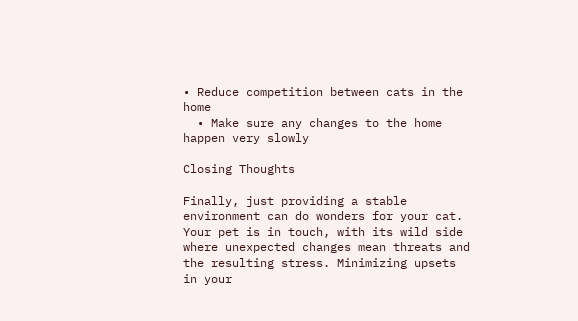• Reduce competition between cats in the home
  • Make sure any changes to the home happen very slowly

Closing Thoughts

Finally, just providing a stable environment can do wonders for your cat. Your pet is in touch, with its wild side where unexpected changes mean threats and the resulting stress. Minimizing upsets in your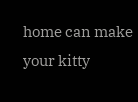home can make your kitty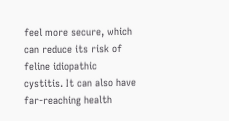feel more secure, which can reduce its risk of feline idiopathic cystitis. It can also have far-reaching health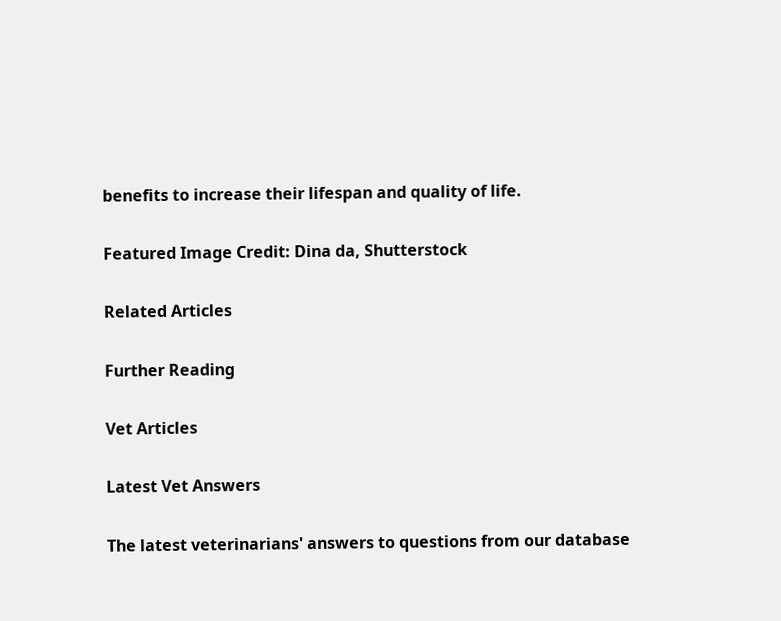benefits to increase their lifespan and quality of life.

Featured Image Credit: Dina da, Shutterstock

Related Articles

Further Reading

Vet Articles

Latest Vet Answers

The latest veterinarians' answers to questions from our database